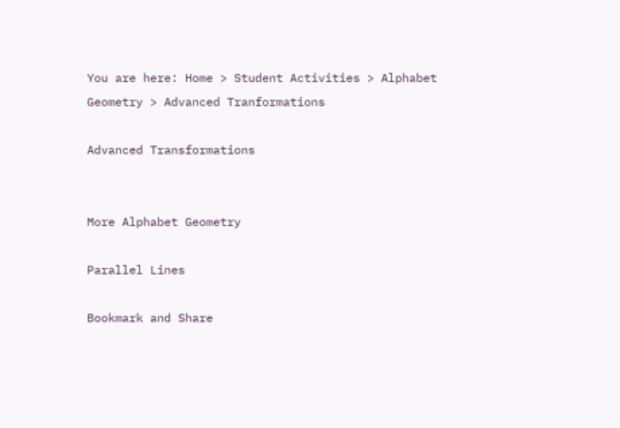You are here: Home > Student Activities > Alphabet Geometry > Advanced Tranformations

Advanced Transformations


More Alphabet Geometry

Parallel Lines

Bookmark and Share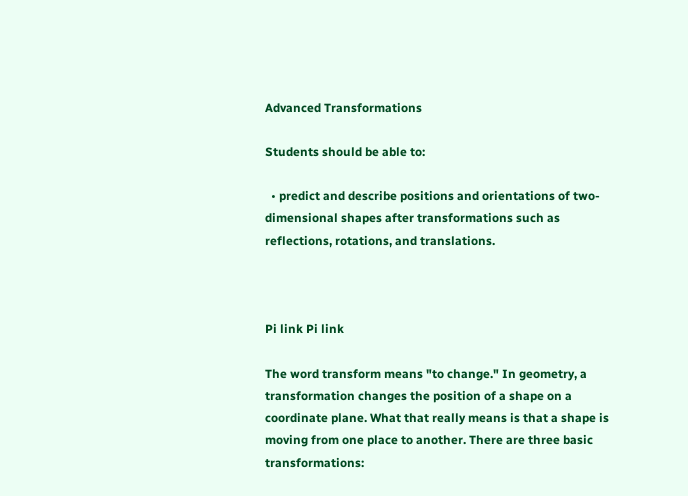Advanced Transformations

Students should be able to:

  • predict and describe positions and orientations of two-dimensional shapes after transformations such as reflections, rotations, and translations.



Pi link Pi link

The word transform means "to change." In geometry, a transformation changes the position of a shape on a coordinate plane. What that really means is that a shape is moving from one place to another. There are three basic transformations: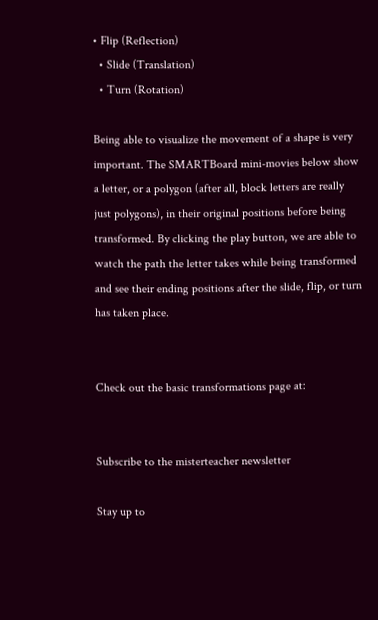• Flip (Reflection)
  • Slide (Translation)
  • Turn (Rotation)

Being able to visualize the movement of a shape is very important. The SMARTBoard mini-movies below show a letter, or a polygon (after all, block letters are really just polygons), in their original positions before being transformed. By clicking the play button, we are able to watch the path the letter takes while being transformed and see their ending positions after the slide, flip, or turn has taken place.


Check out the basic transformations page at:


Subscribe to the misterteacher newsletter

Stay up to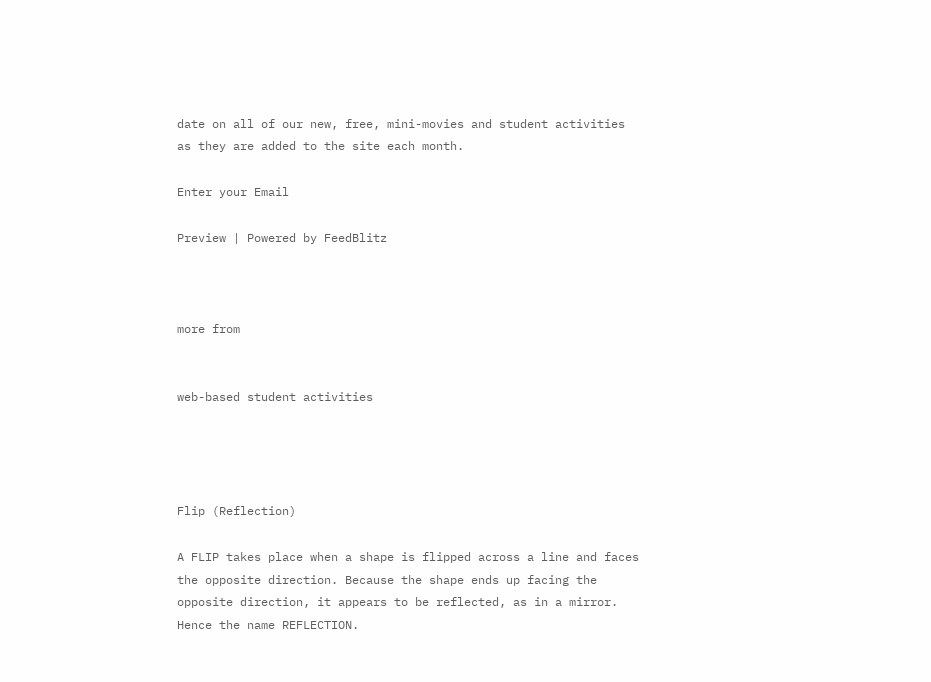date on all of our new, free, mini-movies and student activities as they are added to the site each month.

Enter your Email

Preview | Powered by FeedBlitz



more from


web-based student activities




Flip (Reflection)

A FLIP takes place when a shape is flipped across a line and faces the opposite direction. Because the shape ends up facing the opposite direction, it appears to be reflected, as in a mirror. Hence the name REFLECTION.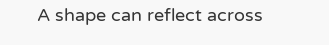A shape can reflect across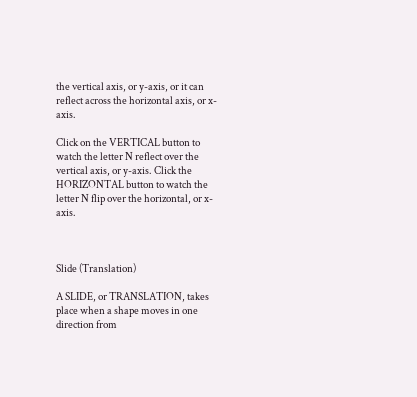the vertical axis, or y-axis, or it can reflect across the horizontal axis, or x-axis.

Click on the VERTICAL button to watch the letter N reflect over the vertical axis, or y-axis. Click the HORIZONTAL button to watch the letter N flip over the horizontal, or x-axis.



Slide (Translation)

A SLIDE, or TRANSLATION, takes place when a shape moves in one direction from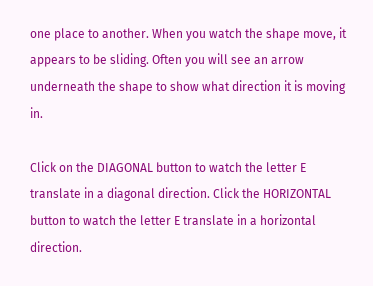one place to another. When you watch the shape move, it appears to be sliding. Often you will see an arrow underneath the shape to show what direction it is moving in.

Click on the DIAGONAL button to watch the letter E translate in a diagonal direction. Click the HORIZONTAL button to watch the letter E translate in a horizontal direction.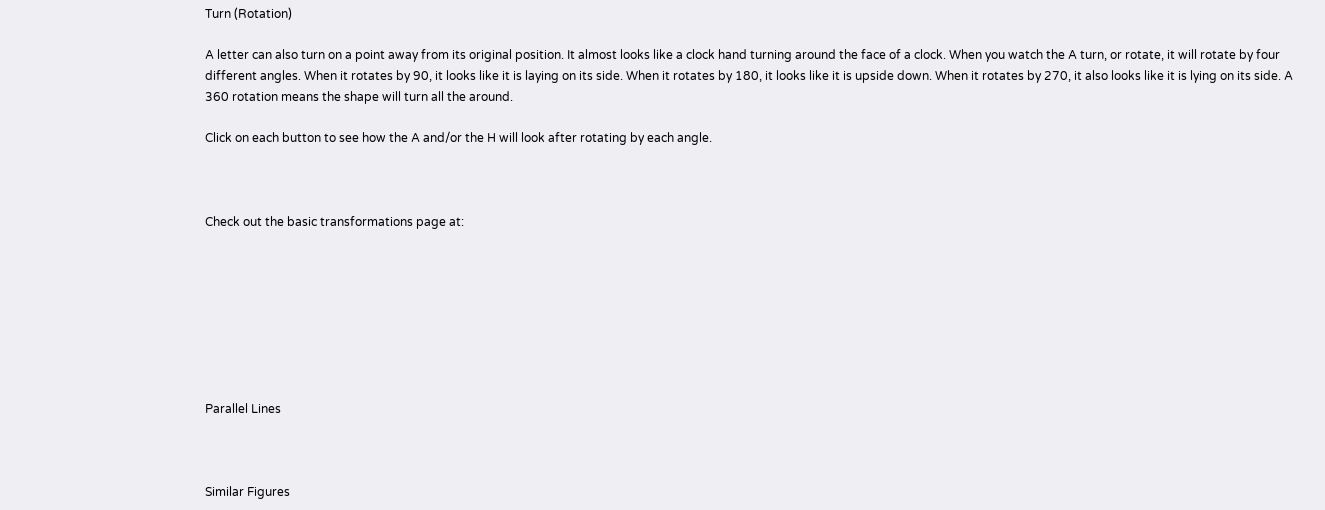Turn (Rotation)

A letter can also turn on a point away from its original position. It almost looks like a clock hand turning around the face of a clock. When you watch the A turn, or rotate, it will rotate by four different angles. When it rotates by 90, it looks like it is laying on its side. When it rotates by 180, it looks like it is upside down. When it rotates by 270, it also looks like it is lying on its side. A 360 rotation means the shape will turn all the around.

Click on each button to see how the A and/or the H will look after rotating by each angle.



Check out the basic transformations page at:








Parallel Lines



Similar Figures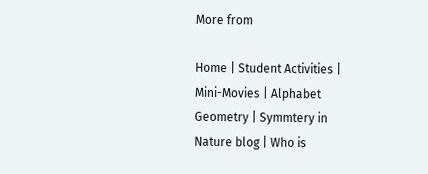More from

Home | Student Activities | Mini-Movies | Alphabet Geometry | Symmtery in Nature blog | Who is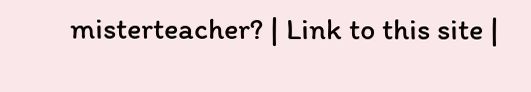misterteacher? | Link to this site |